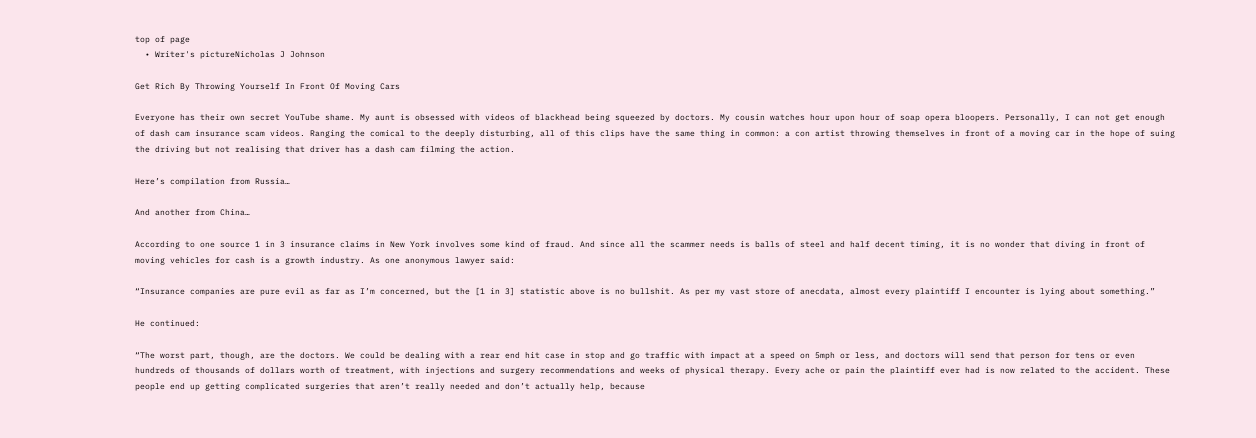top of page
  • Writer's pictureNicholas J Johnson

Get Rich By Throwing Yourself In Front Of Moving Cars

Everyone has their own secret YouTube shame. My aunt is obsessed with videos of blackhead being squeezed by doctors. My cousin watches hour upon hour of soap opera bloopers. Personally, I can not get enough of dash cam insurance scam videos. Ranging the comical to the deeply disturbing, all of this clips have the same thing in common: a con artist throwing themselves in front of a moving car in the hope of suing the driving but not realising that driver has a dash cam filming the action.

Here’s compilation from Russia…

And another from China…

According to one source 1 in 3 insurance claims in New York involves some kind of fraud. And since all the scammer needs is balls of steel and half decent timing, it is no wonder that diving in front of moving vehicles for cash is a growth industry. As one anonymous lawyer said:

“Insurance companies are pure evil as far as I’m concerned, but the [1 in 3] statistic above is no bullshit. As per my vast store of anecdata, almost every plaintiff I encounter is lying about something.”

He continued:

“The worst part, though, are the doctors. We could be dealing with a rear end hit case in stop and go traffic with impact at a speed on 5mph or less, and doctors will send that person for tens or even hundreds of thousands of dollars worth of treatment, with injections and surgery recommendations and weeks of physical therapy. Every ache or pain the plaintiff ever had is now related to the accident. These people end up getting complicated surgeries that aren’t really needed and don’t actually help, because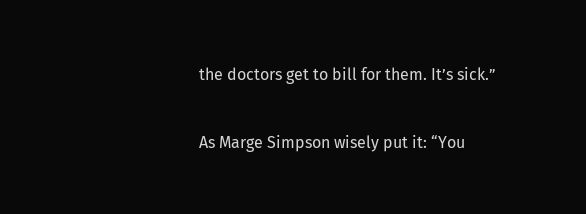the doctors get to bill for them. It’s sick.”

As Marge Simpson wisely put it: “You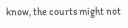know, the courts might not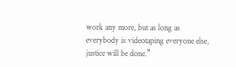work any more, but as long as everybody is videotaping everyone else, justice will be done.”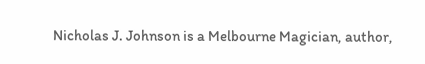Nicholas J. Johnson is a Melbourne Magician, author,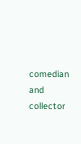comedian and collector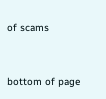of scams


bottom of page